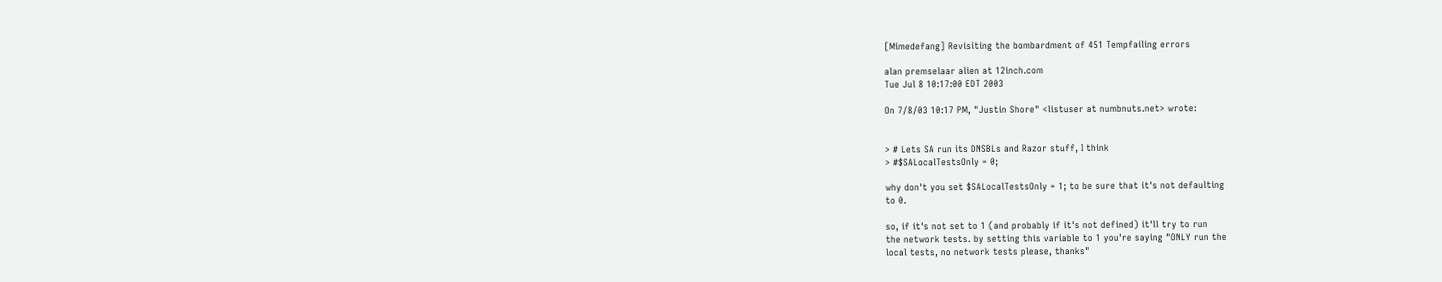[Mimedefang] Revisiting the bombardment of 451 Tempfailing errors

alan premselaar alien at 12inch.com
Tue Jul 8 10:17:00 EDT 2003

On 7/8/03 10:17 PM, "Justin Shore" <listuser at numbnuts.net> wrote:


> # Lets SA run its DNSBLs and Razor stuff, I think
> #$SALocalTestsOnly = 0;

why don't you set $SALocalTestsOnly = 1; to be sure that it's not defaulting
to 0.

so, if it's not set to 1 (and probably if it's not defined) it'll try to run
the network tests. by setting this variable to 1 you're saying "ONLY run the
local tests, no network tests please, thanks"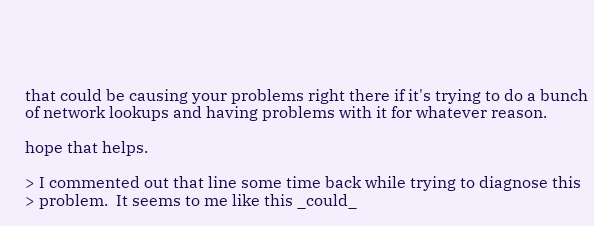that could be causing your problems right there if it's trying to do a bunch
of network lookups and having problems with it for whatever reason.

hope that helps.

> I commented out that line some time back while trying to diagnose this
> problem.  It seems to me like this _could_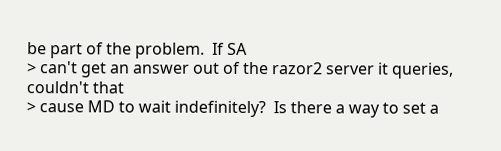be part of the problem.  If SA
> can't get an answer out of the razor2 server it queries, couldn't that
> cause MD to wait indefinitely?  Is there a way to set a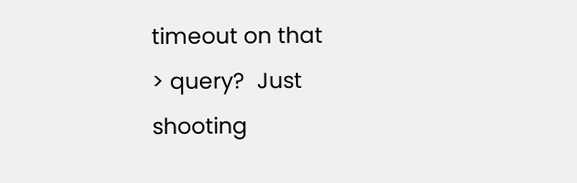timeout on that
> query?  Just shooting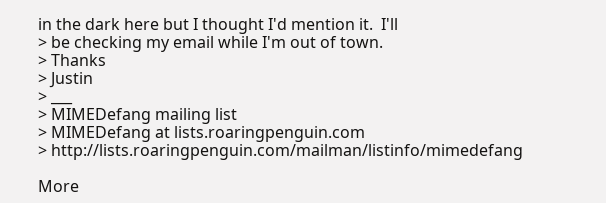in the dark here but I thought I'd mention it.  I'll
> be checking my email while I'm out of town.
> Thanks
> Justin
> ___
> MIMEDefang mailing list
> MIMEDefang at lists.roaringpenguin.com
> http://lists.roaringpenguin.com/mailman/listinfo/mimedefang

More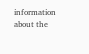information about the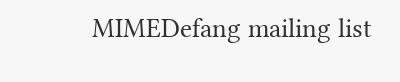MIMEDefang mailing list